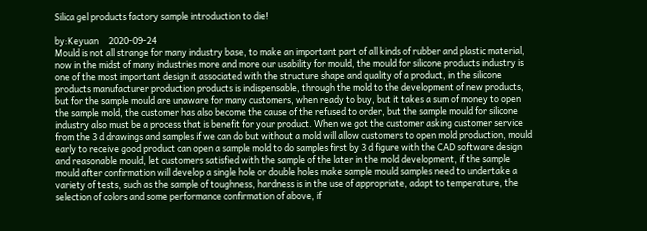Silica gel products factory sample introduction to die!

by:Keyuan     2020-09-24
Mould is not all strange for many industry base, to make an important part of all kinds of rubber and plastic material, now in the midst of many industries more and more our usability for mould, the mould for silicone products industry is one of the most important design it associated with the structure shape and quality of a product, in the silicone products manufacturer production products is indispensable, through the mold to the development of new products, but for the sample mould are unaware for many customers, when ready to buy, but it takes a sum of money to open the sample mold, the customer has also become the cause of the refused to order, but the sample mould for silicone industry also must be a process that is benefit for your product. When we got the customer asking customer service from the 3 d drawings and samples if we can do but without a mold will allow customers to open mold production, mould early to receive good product can open a sample mold to do samples first by 3 d figure with the CAD software design and reasonable mould, let customers satisfied with the sample of the later in the mold development, if the sample mould after confirmation will develop a single hole or double holes make sample mould samples need to undertake a variety of tests, such as the sample of toughness, hardness is in the use of appropriate, adapt to temperature, the selection of colors and some performance confirmation of above, if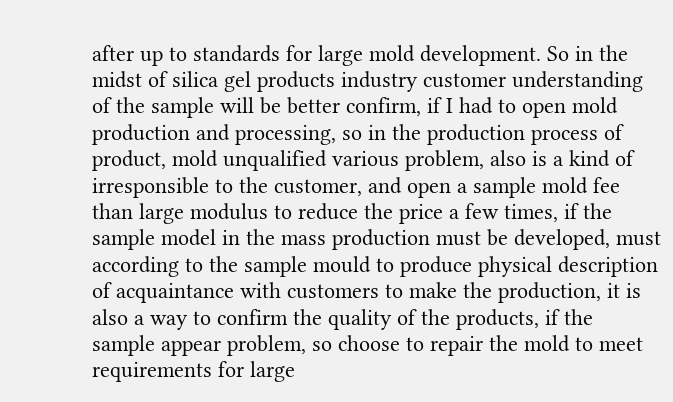after up to standards for large mold development. So in the midst of silica gel products industry customer understanding of the sample will be better confirm, if I had to open mold production and processing, so in the production process of product, mold unqualified various problem, also is a kind of irresponsible to the customer, and open a sample mold fee than large modulus to reduce the price a few times, if the sample model in the mass production must be developed, must according to the sample mould to produce physical description of acquaintance with customers to make the production, it is also a way to confirm the quality of the products, if the sample appear problem, so choose to repair the mold to meet requirements for large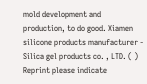mold development and production, to do good. Xiamen silicone products manufacturer - Silica gel products co. , LTD. ( ) Reprint please indicate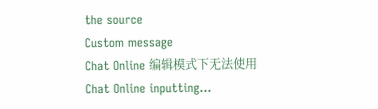the source
Custom message
Chat Online 编辑模式下无法使用
Chat Online inputting...